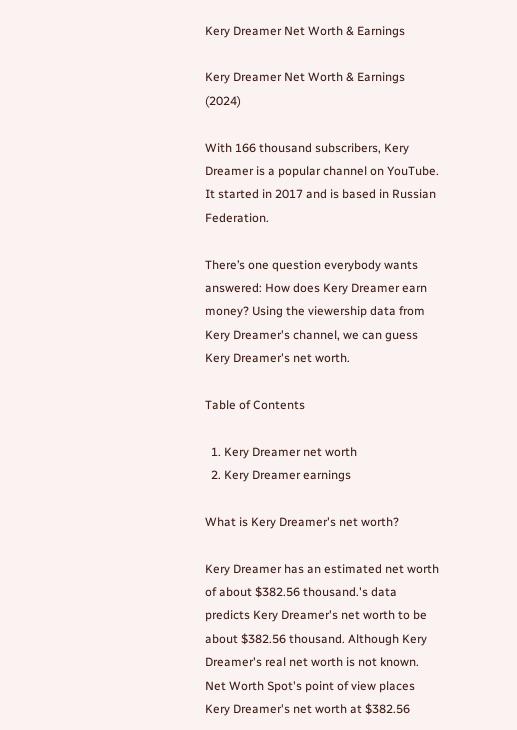Kery Dreamer Net Worth & Earnings

Kery Dreamer Net Worth & Earnings (2024)

With 166 thousand subscribers, Kery Dreamer is a popular channel on YouTube. It started in 2017 and is based in Russian Federation.

There’s one question everybody wants answered: How does Kery Dreamer earn money? Using the viewership data from Kery Dreamer's channel, we can guess Kery Dreamer's net worth.

Table of Contents

  1. Kery Dreamer net worth
  2. Kery Dreamer earnings

What is Kery Dreamer's net worth?

Kery Dreamer has an estimated net worth of about $382.56 thousand.'s data predicts Kery Dreamer's net worth to be about $382.56 thousand. Although Kery Dreamer's real net worth is not known. Net Worth Spot's point of view places Kery Dreamer's net worth at $382.56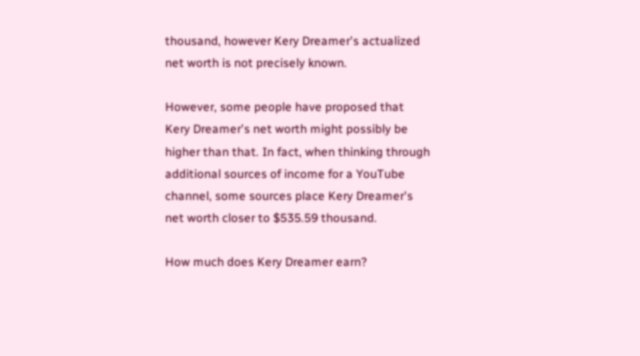thousand, however Kery Dreamer's actualized net worth is not precisely known.

However, some people have proposed that Kery Dreamer's net worth might possibly be higher than that. In fact, when thinking through additional sources of income for a YouTube channel, some sources place Kery Dreamer's net worth closer to $535.59 thousand.

How much does Kery Dreamer earn?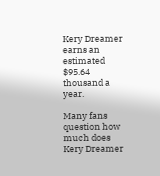Kery Dreamer earns an estimated $95.64 thousand a year.

Many fans question how much does Kery Dreamer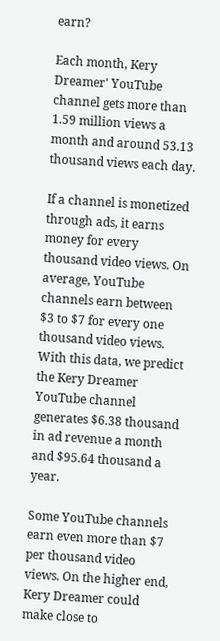earn?

Each month, Kery Dreamer' YouTube channel gets more than 1.59 million views a month and around 53.13 thousand views each day.

If a channel is monetized through ads, it earns money for every thousand video views. On average, YouTube channels earn between $3 to $7 for every one thousand video views. With this data, we predict the Kery Dreamer YouTube channel generates $6.38 thousand in ad revenue a month and $95.64 thousand a year.

Some YouTube channels earn even more than $7 per thousand video views. On the higher end, Kery Dreamer could make close to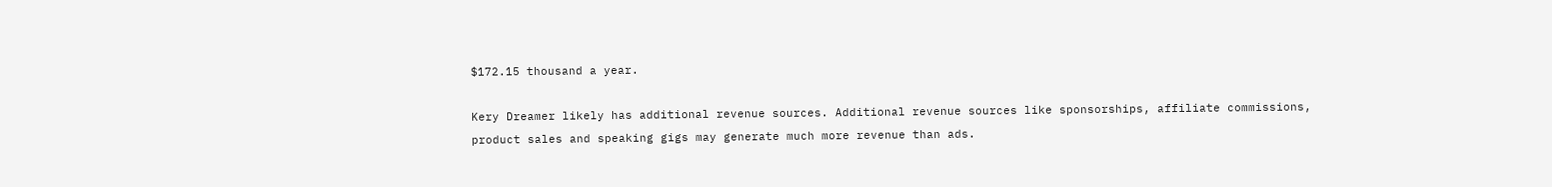$172.15 thousand a year.

Kery Dreamer likely has additional revenue sources. Additional revenue sources like sponsorships, affiliate commissions, product sales and speaking gigs may generate much more revenue than ads.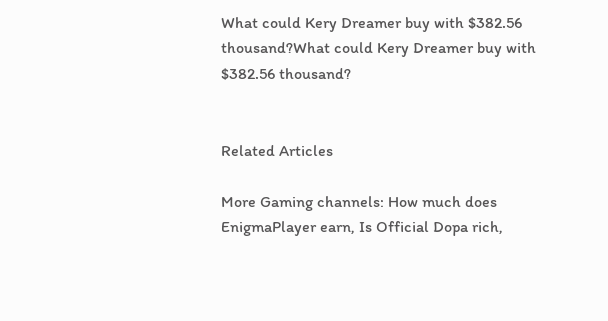What could Kery Dreamer buy with $382.56 thousand?What could Kery Dreamer buy with $382.56 thousand?


Related Articles

More Gaming channels: How much does EnigmaPlayer earn, Is Official Dopa rich,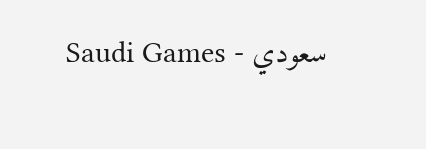Saudi Games - سعودي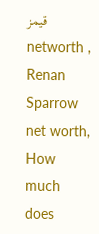قيمز networth , Renan Sparrow net worth, How much does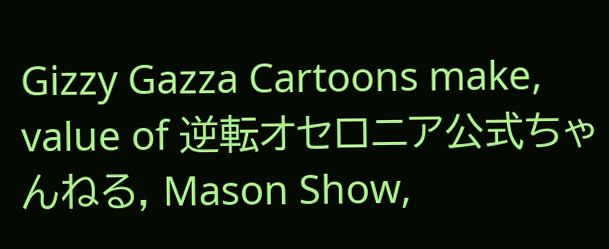Gizzy Gazza Cartoons make, value of 逆転オセロニア公式ちゃんねる, Mason Show,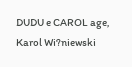DUDU e CAROL age, Karol Wi?niewski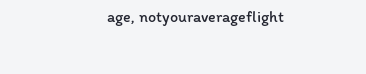age, notyouraverageflight